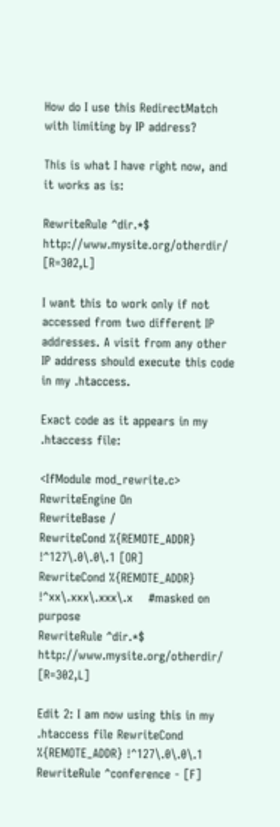How do I use this RedirectMatch with limiting by IP address?

This is what I have right now, and it works as is:

RewriteRule ^dir.*$ http://www.mysite.org/otherdir/ [R=302,L]

I want this to work only if not accessed from two different IP addresses. A visit from any other IP address should execute this code in my .htaccess.

Exact code as it appears in my .htaccess file:

<IfModule mod_rewrite.c>
RewriteEngine On
RewriteBase /
RewriteCond %{REMOTE_ADDR} !^127\.0\.0\.1 [OR]
RewriteCond %{REMOTE_ADDR} !^xx\.xxx\.xxx\.x    #masked on purpose
RewriteRule ^dir.*$ http://www.mysite.org/otherdir/ [R=302,L]

Edit 2: I am now using this in my .htaccess file RewriteCond %{REMOTE_ADDR} !^127\.0\.0\.1 RewriteRule ^conference - [F]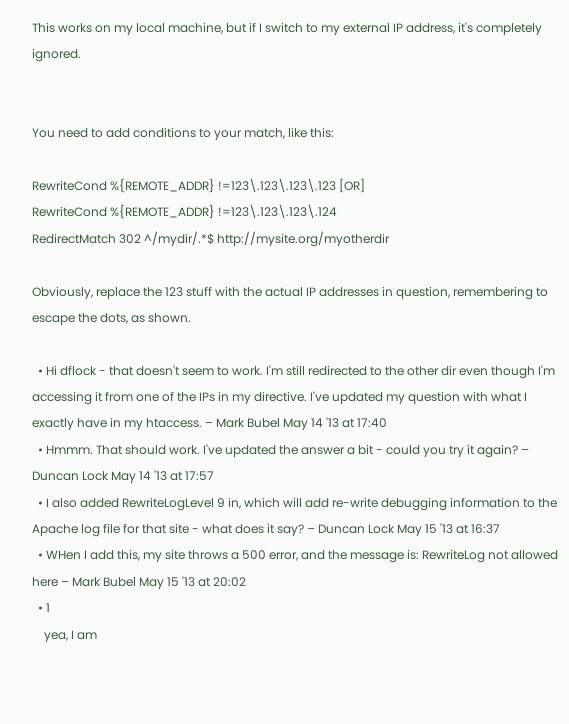This works on my local machine, but if I switch to my external IP address, it's completely ignored.


You need to add conditions to your match, like this:

RewriteCond %{REMOTE_ADDR} !=123\.123\.123\.123 [OR]
RewriteCond %{REMOTE_ADDR} !=123\.123\.123\.124
RedirectMatch 302 ^/mydir/.*$ http://mysite.org/myotherdir

Obviously, replace the 123 stuff with the actual IP addresses in question, remembering to escape the dots, as shown.

  • Hi dflock - that doesn't seem to work. I'm still redirected to the other dir even though I'm accessing it from one of the IPs in my directive. I've updated my question with what I exactly have in my htaccess. – Mark Bubel May 14 '13 at 17:40
  • Hmmm. That should work. I've updated the answer a bit - could you try it again? – Duncan Lock May 14 '13 at 17:57
  • I also added RewriteLogLevel 9 in, which will add re-write debugging information to the Apache log file for that site - what does it say? – Duncan Lock May 15 '13 at 16:37
  • WHen I add this, my site throws a 500 error, and the message is: RewriteLog not allowed here – Mark Bubel May 15 '13 at 20:02
  • 1
    yea, I am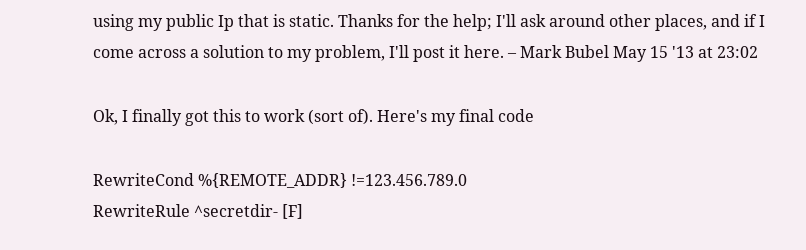using my public Ip that is static. Thanks for the help; I'll ask around other places, and if I come across a solution to my problem, I'll post it here. – Mark Bubel May 15 '13 at 23:02

Ok, I finally got this to work (sort of). Here's my final code

RewriteCond %{REMOTE_ADDR} !=123.456.789.0
RewriteRule ^secretdir- [F]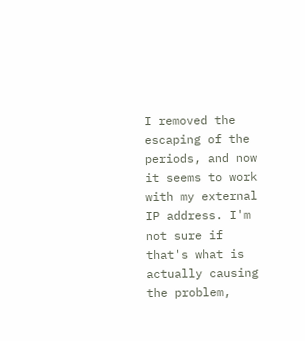I removed the escaping of the periods, and now it seems to work with my external IP address. I'm not sure if that's what is actually causing the problem,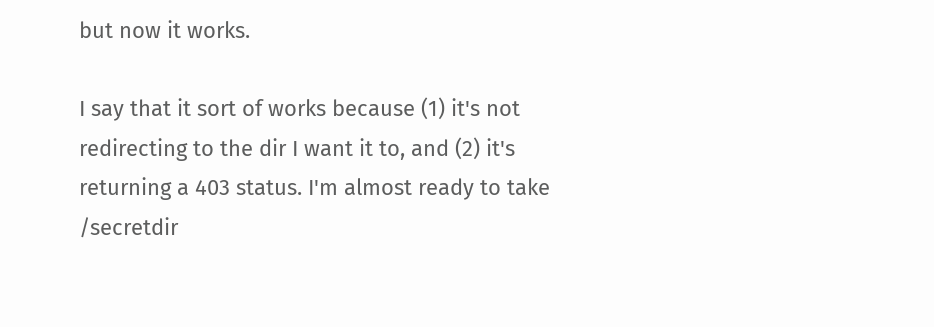but now it works.

I say that it sort of works because (1) it's not redirecting to the dir I want it to, and (2) it's returning a 403 status. I'm almost ready to take /secretdir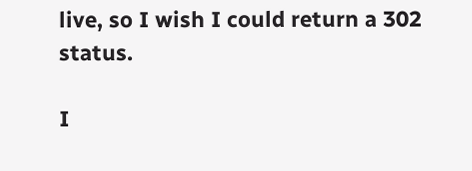live, so I wish I could return a 302 status.

I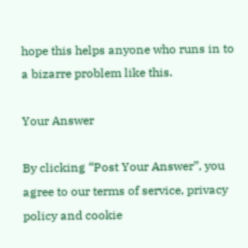hope this helps anyone who runs in to a bizarre problem like this.

Your Answer

By clicking “Post Your Answer”, you agree to our terms of service, privacy policy and cookie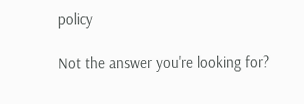policy

Not the answer you're looking for?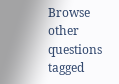Browse other questions tagged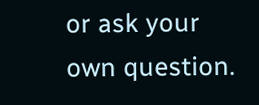or ask your own question.